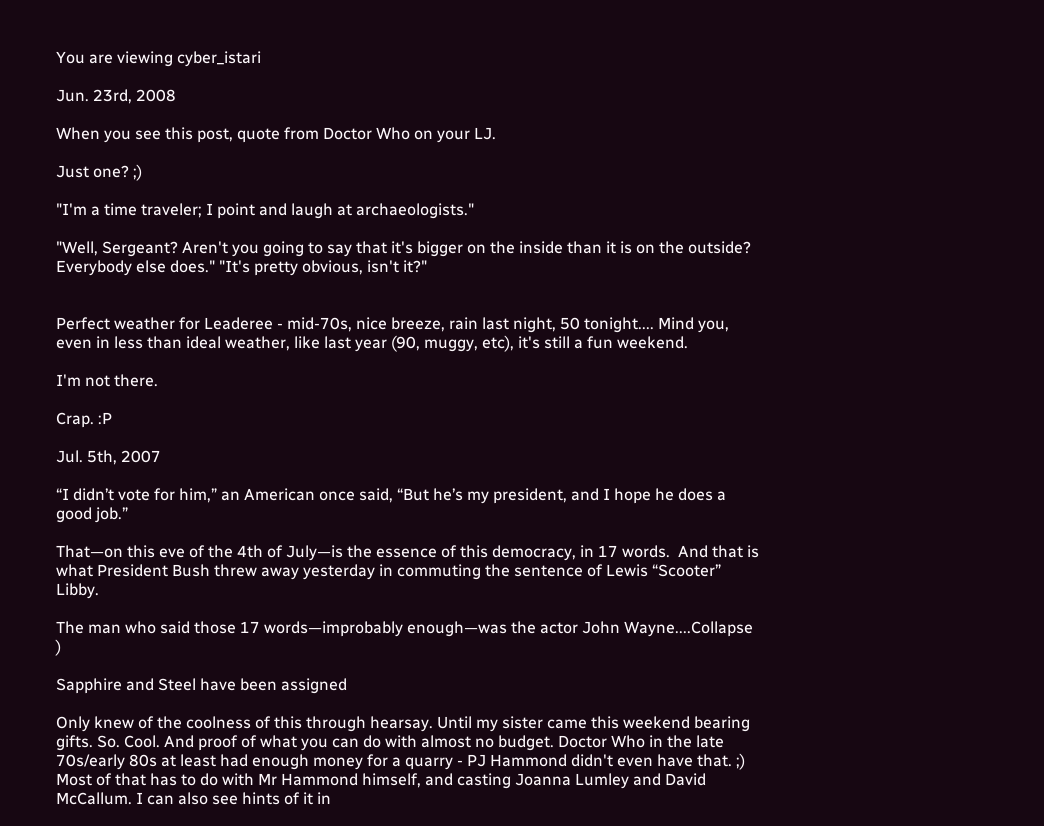You are viewing cyber_istari

Jun. 23rd, 2008

When you see this post, quote from Doctor Who on your LJ.

Just one? ;)

"I'm a time traveler; I point and laugh at archaeologists."

"Well, Sergeant? Aren't you going to say that it's bigger on the inside than it is on the outside? Everybody else does." "It's pretty obvious, isn't it?"


Perfect weather for Leaderee - mid-70s, nice breeze, rain last night, 50 tonight.... Mind you, even in less than ideal weather, like last year (90, muggy, etc), it's still a fun weekend.

I'm not there.

Crap. :P

Jul. 5th, 2007

“I didn’t vote for him,” an American once said, “But he’s my president, and I hope he does a good job.”

That—on this eve of the 4th of July—is the essence of this democracy, in 17 words.  And that is what President Bush threw away yesterday in commuting the sentence of Lewis “Scooter” Libby.

The man who said those 17 words—improbably enough—was the actor John Wayne....Collapse )

Sapphire and Steel have been assigned

Only knew of the coolness of this through hearsay. Until my sister came this weekend bearing gifts. So. Cool. And proof of what you can do with almost no budget. Doctor Who in the late 70s/early 80s at least had enough money for a quarry - PJ Hammond didn't even have that. ;) Most of that has to do with Mr Hammond himself, and casting Joanna Lumley and David McCallum. I can also see hints of it in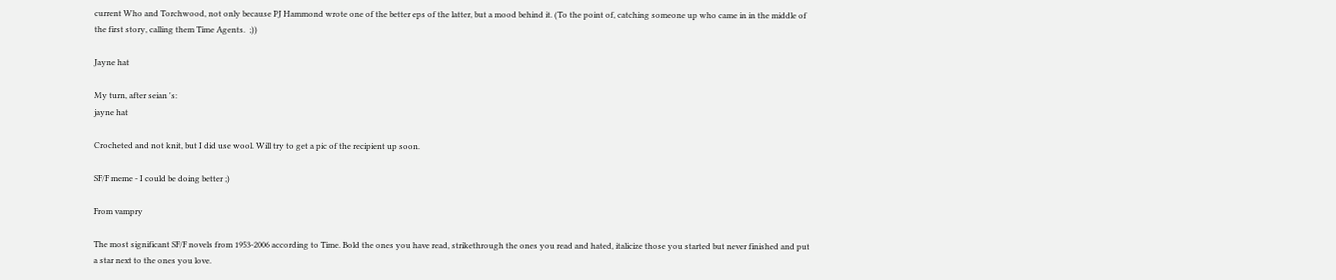current Who and Torchwood, not only because PJ Hammond wrote one of the better eps of the latter, but a mood behind it. (To the point of, catching someone up who came in in the middle of the first story, calling them Time Agents.  ;))

Jayne hat

My turn, after seian 's:
jayne hat

Crocheted and not knit, but I did use wool. Will try to get a pic of the recipient up soon.

SF/F meme - I could be doing better ;)

From vampry

The most significant SF/F novels from 1953-2006 according to Time. Bold the ones you have read, strikethrough the ones you read and hated, italicize those you started but never finished and put a star next to the ones you love.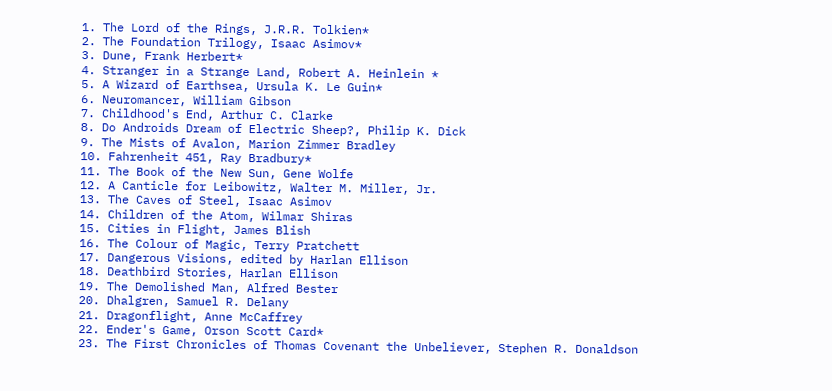1. The Lord of the Rings, J.R.R. Tolkien*
2. The Foundation Trilogy, Isaac Asimov*
3. Dune, Frank Herbert*
4. Stranger in a Strange Land, Robert A. Heinlein *
5. A Wizard of Earthsea, Ursula K. Le Guin*
6. Neuromancer, William Gibson
7. Childhood's End, Arthur C. Clarke
8. Do Androids Dream of Electric Sheep?, Philip K. Dick
9. The Mists of Avalon, Marion Zimmer Bradley
10. Fahrenheit 451, Ray Bradbury*
11. The Book of the New Sun, Gene Wolfe
12. A Canticle for Leibowitz, Walter M. Miller, Jr.
13. The Caves of Steel, Isaac Asimov
14. Children of the Atom, Wilmar Shiras
15. Cities in Flight, James Blish
16. The Colour of Magic, Terry Pratchett
17. Dangerous Visions, edited by Harlan Ellison
18. Deathbird Stories, Harlan Ellison
19. The Demolished Man, Alfred Bester
20. Dhalgren, Samuel R. Delany
21. Dragonflight, Anne McCaffrey
22. Ender's Game, Orson Scott Card*
23. The First Chronicles of Thomas Covenant the Unbeliever, Stephen R. Donaldson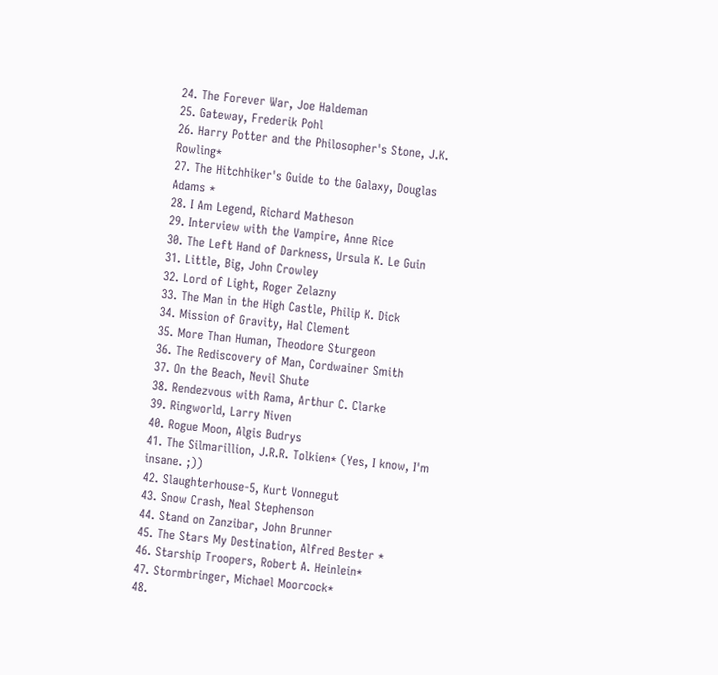24. The Forever War, Joe Haldeman
25. Gateway, Frederik Pohl
26. Harry Potter and the Philosopher's Stone, J.K. Rowling*
27. The Hitchhiker's Guide to the Galaxy, Douglas Adams *
28. I Am Legend, Richard Matheson
29. Interview with the Vampire, Anne Rice
30. The Left Hand of Darkness, Ursula K. Le Guin
31. Little, Big, John Crowley
32. Lord of Light, Roger Zelazny
33. The Man in the High Castle, Philip K. Dick
34. Mission of Gravity, Hal Clement
35. More Than Human, Theodore Sturgeon
36. The Rediscovery of Man, Cordwainer Smith
37. On the Beach, Nevil Shute
38. Rendezvous with Rama, Arthur C. Clarke
39. Ringworld, Larry Niven
40. Rogue Moon, Algis Budrys
41. The Silmarillion, J.R.R. Tolkien* (Yes, I know, I'm insane. ;))
42. Slaughterhouse-5, Kurt Vonnegut
43. Snow Crash, Neal Stephenson
44. Stand on Zanzibar, John Brunner
45. The Stars My Destination, Alfred Bester *
46. Starship Troopers, Robert A. Heinlein*
47. Stormbringer, Michael Moorcock*
48.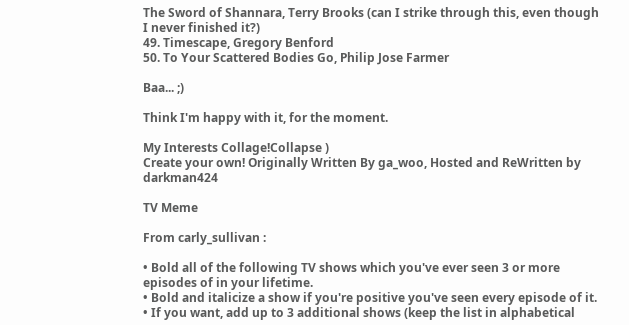The Sword of Shannara, Terry Brooks (can I strike through this, even though I never finished it?)
49. Timescape, Gregory Benford
50. To Your Scattered Bodies Go, Philip Jose Farmer

Baa... ;)

Think I'm happy with it, for the moment.

My Interests Collage!Collapse )
Create your own! Originally Written By ga_woo, Hosted and ReWritten by darkman424

TV Meme

From carly_sullivan :

• Bold all of the following TV shows which you've ever seen 3 or more episodes of in your lifetime.
• Bold and italicize a show if you're positive you've seen every episode of it.
• If you want, add up to 3 additional shows (keep the list in alphabetical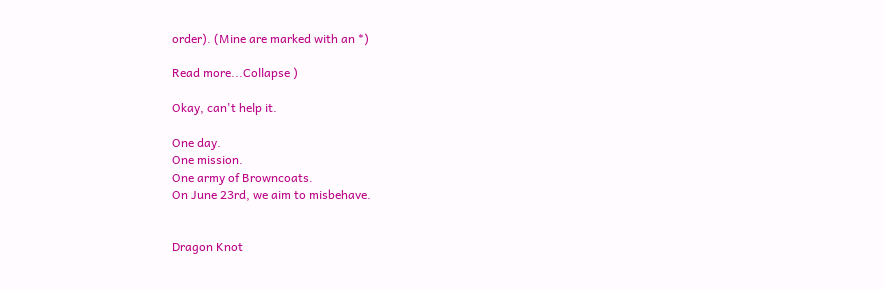order). (Mine are marked with an *)

Read more...Collapse )

Okay, can't help it.

One day.
One mission.
One army of Browncoats.
On June 23rd, we aim to misbehave.


Dragon Knot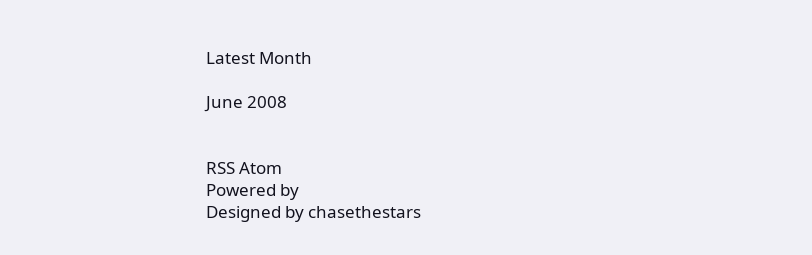Latest Month

June 2008


RSS Atom
Powered by
Designed by chasethestars